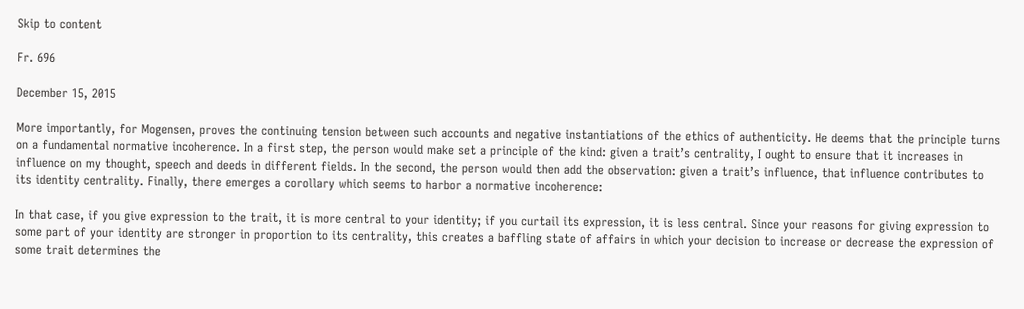Skip to content

Fr. 696

December 15, 2015

More importantly, for Mogensen, proves the continuing tension between such accounts and negative instantiations of the ethics of authenticity. He deems that the principle turns on a fundamental normative incoherence. In a first step, the person would make set a principle of the kind: given a trait’s centrality, I ought to ensure that it increases in influence on my thought, speech and deeds in different fields. In the second, the person would then add the observation: given a trait’s influence, that influence contributes to its identity centrality. Finally, there emerges a corollary which seems to harbor a normative incoherence:

In that case, if you give expression to the trait, it is more central to your identity; if you curtail its expression, it is less central. Since your reasons for giving expression to some part of your identity are stronger in proportion to its centrality, this creates a baffling state of affairs in which your decision to increase or decrease the expression of some trait determines the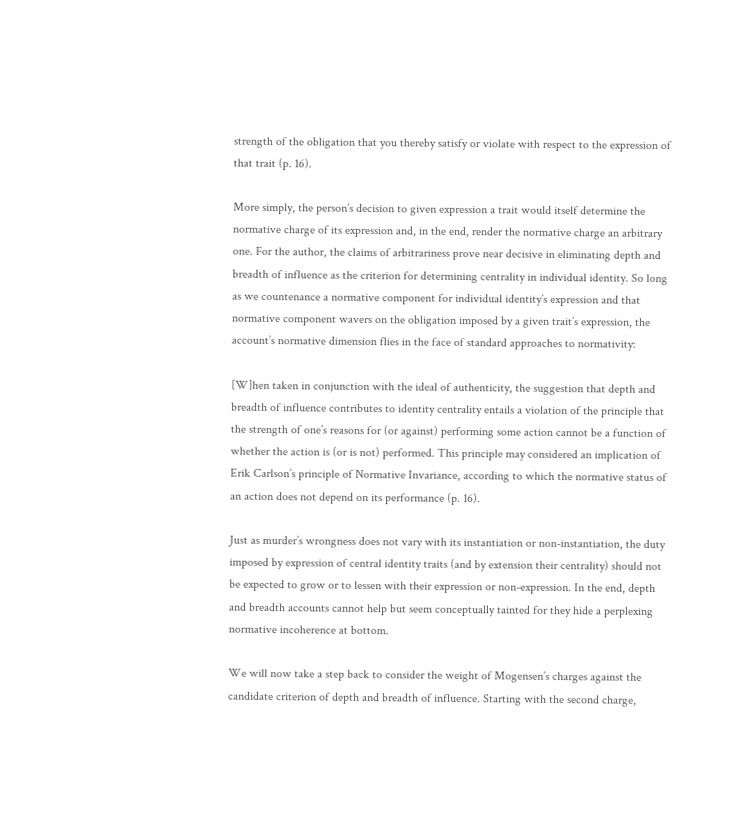strength of the obligation that you thereby satisfy or violate with respect to the expression of that trait (p. 16).

More simply, the person’s decision to given expression a trait would itself determine the normative charge of its expression and, in the end, render the normative charge an arbitrary one. For the author, the claims of arbitrariness prove near decisive in eliminating depth and breadth of influence as the criterion for determining centrality in individual identity. So long as we countenance a normative component for individual identity’s expression and that normative component wavers on the obligation imposed by a given trait’s expression, the account’s normative dimension flies in the face of standard approaches to normativity:

[W]hen taken in conjunction with the ideal of authenticity, the suggestion that depth and breadth of influence contributes to identity centrality entails a violation of the principle that the strength of one’s reasons for (or against) performing some action cannot be a function of whether the action is (or is not) performed. This principle may considered an implication of Erik Carlson’s principle of Normative Invariance, according to which the normative status of an action does not depend on its performance (p. 16).

Just as murder’s wrongness does not vary with its instantiation or non-instantiation, the duty imposed by expression of central identity traits (and by extension their centrality) should not be expected to grow or to lessen with their expression or non-expression. In the end, depth and breadth accounts cannot help but seem conceptually tainted for they hide a perplexing normative incoherence at bottom.

We will now take a step back to consider the weight of Mogensen’s charges against the candidate criterion of depth and breadth of influence. Starting with the second charge,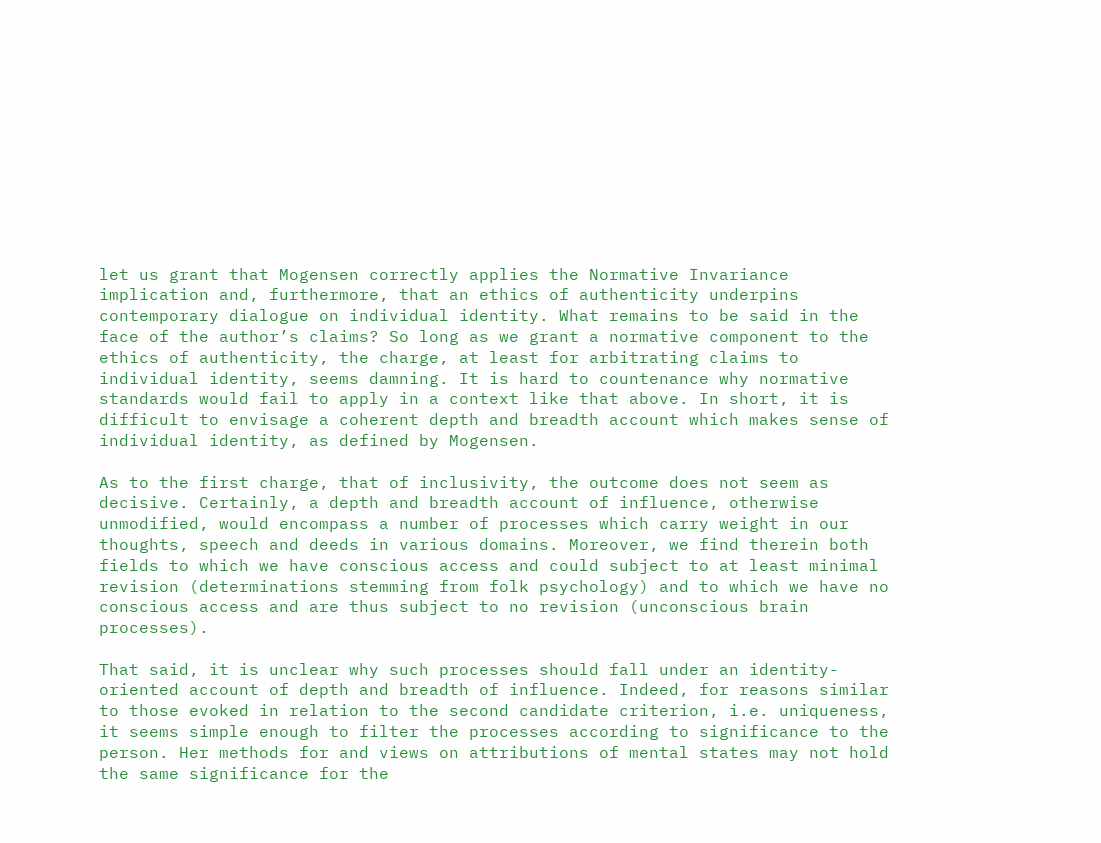let us grant that Mogensen correctly applies the Normative Invariance implication and, furthermore, that an ethics of authenticity underpins contemporary dialogue on individual identity. What remains to be said in the face of the author’s claims? So long as we grant a normative component to the ethics of authenticity, the charge, at least for arbitrating claims to individual identity, seems damning. It is hard to countenance why normative standards would fail to apply in a context like that above. In short, it is difficult to envisage a coherent depth and breadth account which makes sense of individual identity, as defined by Mogensen.

As to the first charge, that of inclusivity, the outcome does not seem as decisive. Certainly, a depth and breadth account of influence, otherwise unmodified, would encompass a number of processes which carry weight in our thoughts, speech and deeds in various domains. Moreover, we find therein both fields to which we have conscious access and could subject to at least minimal revision (determinations stemming from folk psychology) and to which we have no conscious access and are thus subject to no revision (unconscious brain processes).

That said, it is unclear why such processes should fall under an identity-oriented account of depth and breadth of influence. Indeed, for reasons similar to those evoked in relation to the second candidate criterion, i.e. uniqueness, it seems simple enough to filter the processes according to significance to the person. Her methods for and views on attributions of mental states may not hold the same significance for the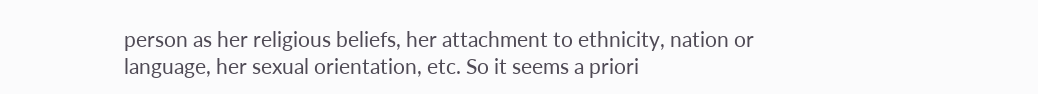person as her religious beliefs, her attachment to ethnicity, nation or language, her sexual orientation, etc. So it seems a priori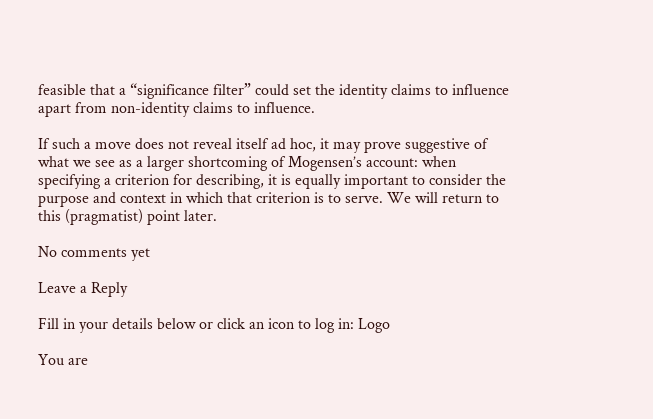feasible that a “significance filter” could set the identity claims to influence apart from non-identity claims to influence.

If such a move does not reveal itself ad hoc, it may prove suggestive of what we see as a larger shortcoming of Mogensen’s account: when specifying a criterion for describing, it is equally important to consider the purpose and context in which that criterion is to serve. We will return to this (pragmatist) point later.

No comments yet

Leave a Reply

Fill in your details below or click an icon to log in: Logo

You are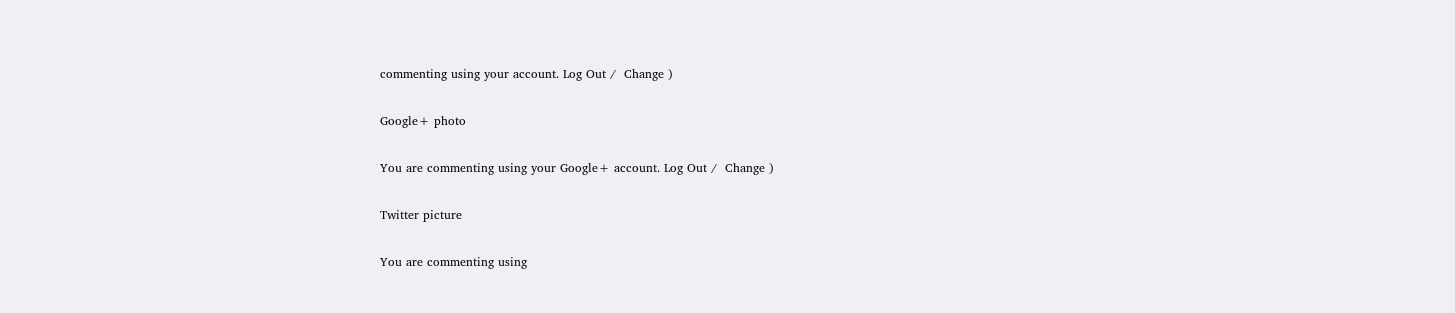commenting using your account. Log Out /  Change )

Google+ photo

You are commenting using your Google+ account. Log Out /  Change )

Twitter picture

You are commenting using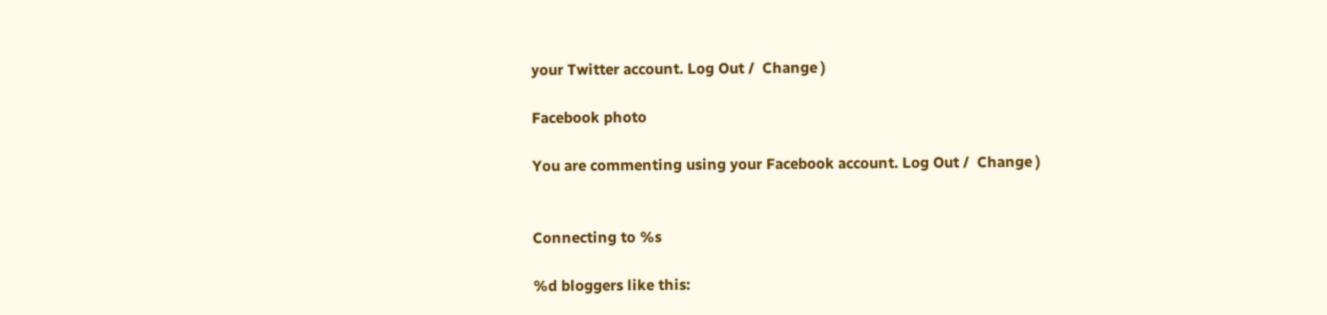your Twitter account. Log Out /  Change )

Facebook photo

You are commenting using your Facebook account. Log Out /  Change )


Connecting to %s

%d bloggers like this: